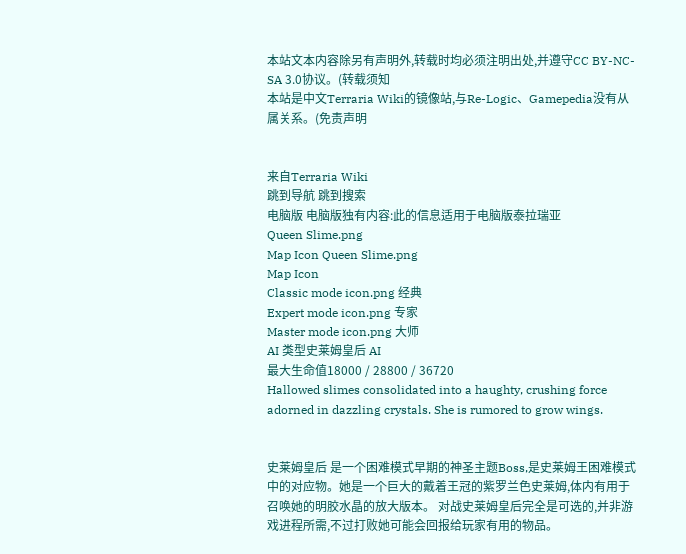本站文本内容除另有声明外,转载时均必须注明出处,并遵守CC BY-NC-SA 3.0协议。(转载须知
本站是中文Terraria Wiki的镜像站,与Re-Logic、Gamepedia没有从属关系。(免责声明


来自Terraria Wiki
跳到导航 跳到搜索
电脑版 电脑版独有内容:此的信息适用于电脑版泰拉瑞亚
Queen Slime.png
Map Icon Queen Slime.png
Map Icon
Classic mode icon.png 经典
Expert mode icon.png 专家
Master mode icon.png 大师
AI 类型史莱姆皇后 AI
最大生命值18000 / 28800 / 36720
Hallowed slimes consolidated into a haughty, crushing force adorned in dazzling crystals. She is rumored to grow wings.


史莱姆皇后 是一个困难模式早期的神圣主题Boss,是史莱姆王困难模式中的对应物。她是一个巨大的戴着王冠的紫罗兰色史莱姆,体内有用于召唤她的明胶水晶的放大版本。 对战史莱姆皇后完全是可选的,并非游戏进程所需,不过打败她可能会回报给玩家有用的物品。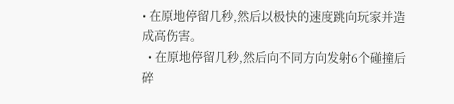• 在原地停留几秒,然后以极快的速度跳向玩家并造成高伤害。
  • 在原地停留几秒,然后向不同方向发射6个碰撞后碎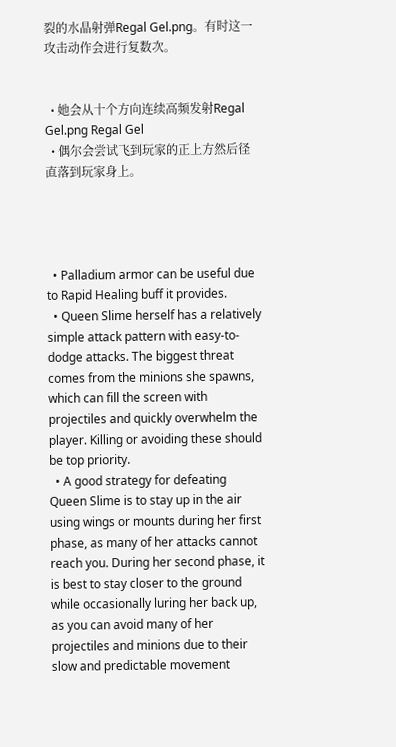裂的水晶射弹Regal Gel.png。有时这一攻击动作会进行复数次。


  • 她会从十个方向连续高频发射Regal Gel.png Regal Gel
  • 偶尔会尝试飞到玩家的正上方然后径直落到玩家身上。




  • Palladium armor can be useful due to Rapid Healing buff it provides.
  • Queen Slime herself has a relatively simple attack pattern with easy-to-dodge attacks. The biggest threat comes from the minions she spawns, which can fill the screen with projectiles and quickly overwhelm the player. Killing or avoiding these should be top priority.
  • A good strategy for defeating Queen Slime is to stay up in the air using wings or mounts during her first phase, as many of her attacks cannot reach you. During her second phase, it is best to stay closer to the ground while occasionally luring her back up, as you can avoid many of her projectiles and minions due to their slow and predictable movement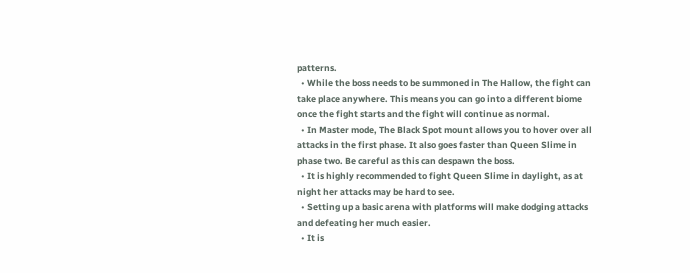patterns.
  • While the boss needs to be summoned in The Hallow, the fight can take place anywhere. This means you can go into a different biome once the fight starts and the fight will continue as normal.
  • In Master mode, The Black Spot mount allows you to hover over all attacks in the first phase. It also goes faster than Queen Slime in phase two. Be careful as this can despawn the boss.
  • It is highly recommended to fight Queen Slime in daylight, as at night her attacks may be hard to see.
  • Setting up a basic arena with platforms will make dodging attacks and defeating her much easier.
  • It is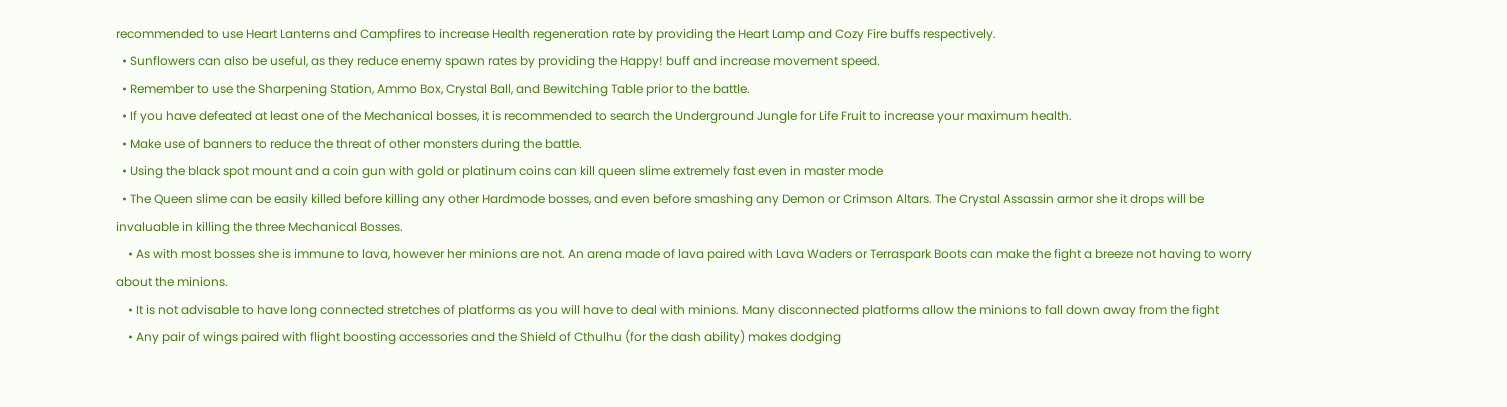recommended to use Heart Lanterns and Campfires to increase Health regeneration rate by providing the Heart Lamp and Cozy Fire buffs respectively.
  • Sunflowers can also be useful, as they reduce enemy spawn rates by providing the Happy! buff and increase movement speed.
  • Remember to use the Sharpening Station, Ammo Box, Crystal Ball, and Bewitching Table prior to the battle.
  • If you have defeated at least one of the Mechanical bosses, it is recommended to search the Underground Jungle for Life Fruit to increase your maximum health.
  • Make use of banners to reduce the threat of other monsters during the battle.
  • Using the black spot mount and a coin gun with gold or platinum coins can kill queen slime extremely fast even in master mode
  • The Queen slime can be easily killed before killing any other Hardmode bosses, and even before smashing any Demon or Crimson Altars. The Crystal Assassin armor she it drops will be invaluable in killing the three Mechanical Bosses.
    • As with most bosses she is immune to lava, however her minions are not. An arena made of lava paired with Lava Waders or Terraspark Boots can make the fight a breeze not having to worry about the minions.
    • It is not advisable to have long connected stretches of platforms as you will have to deal with minions. Many disconnected platforms allow the minions to fall down away from the fight
    • Any pair of wings paired with flight boosting accessories and the Shield of Cthulhu (for the dash ability) makes dodging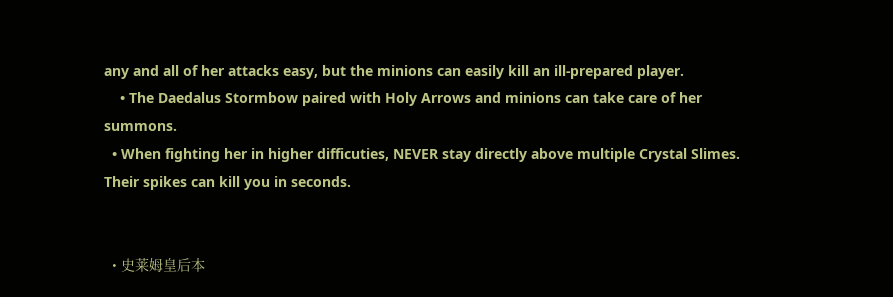any and all of her attacks easy, but the minions can easily kill an ill-prepared player.
    • The Daedalus Stormbow paired with Holy Arrows and minions can take care of her summons.
  • When fighting her in higher difficuties, NEVER stay directly above multiple Crystal Slimes. Their spikes can kill you in seconds.


  • 史莱姆皇后本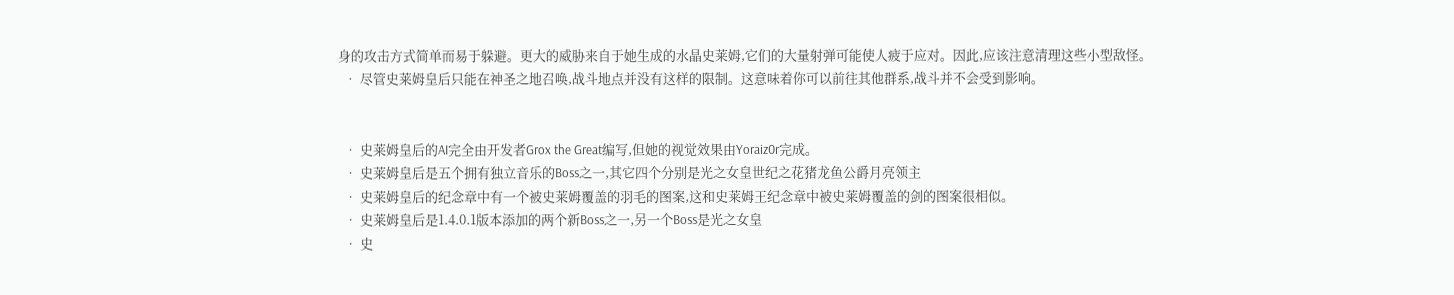身的攻击方式简单而易于躲避。更大的威胁来自于她生成的水晶史莱姆,它们的大量射弹可能使人疲于应对。因此,应该注意清理这些小型敌怪。
  • 尽管史莱姆皇后只能在神圣之地召唤,战斗地点并没有这样的限制。这意味着你可以前往其他群系,战斗并不会受到影响。


  • 史莱姆皇后的AI完全由开发者Grox the Great编写,但她的视觉效果由Yoraiz0r完成。
  • 史莱姆皇后是五个拥有独立音乐的Boss之一,其它四个分别是光之女皇世纪之花猪龙鱼公爵月亮领主
  • 史莱姆皇后的纪念章中有一个被史莱姆覆盖的羽毛的图案,这和史莱姆王纪念章中被史莱姆覆盖的剑的图案很相似。
  • 史莱姆皇后是1.4.0.1版本添加的两个新Boss之一,另一个Boss是光之女皇
  • 史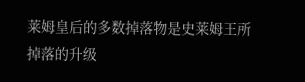莱姆皇后的多数掉落物是史莱姆王所掉落的升级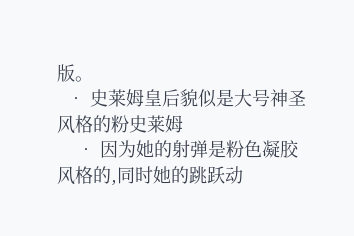版。
  • 史莱姆皇后貌似是大号神圣风格的粉史莱姆
    • 因为她的射弹是粉色凝胶风格的,同时她的跳跃动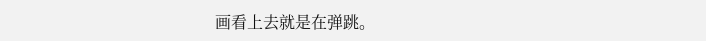画看上去就是在弹跳。